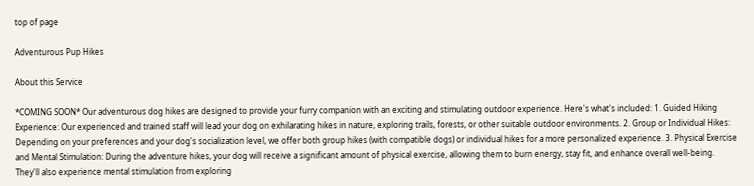top of page

Adventurous Pup Hikes

About this Service

*COMING SOON* Our adventurous dog hikes are designed to provide your furry companion with an exciting and stimulating outdoor experience. Here's what's included: 1. Guided Hiking Experience: Our experienced and trained staff will lead your dog on exhilarating hikes in nature, exploring trails, forests, or other suitable outdoor environments. 2. Group or Individual Hikes: Depending on your preferences and your dog's socialization level, we offer both group hikes (with compatible dogs) or individual hikes for a more personalized experience. 3. Physical Exercise and Mental Stimulation: During the adventure hikes, your dog will receive a significant amount of physical exercise, allowing them to burn energy, stay fit, and enhance overall well-being. They'll also experience mental stimulation from exploring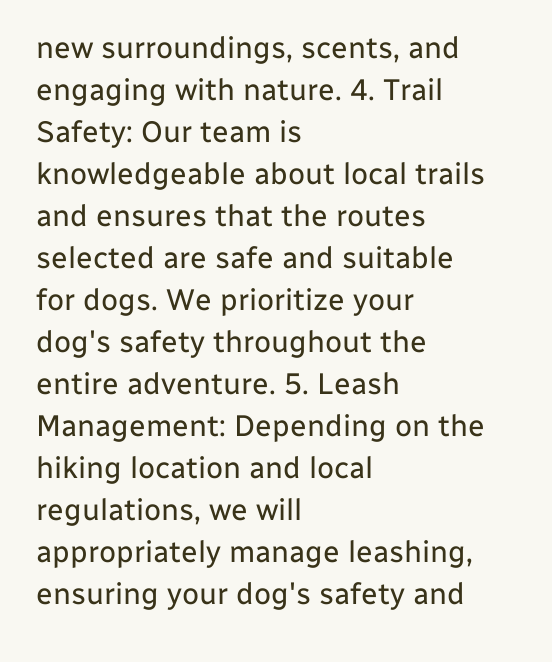new surroundings, scents, and engaging with nature. 4. Trail Safety: Our team is knowledgeable about local trails and ensures that the routes selected are safe and suitable for dogs. We prioritize your dog's safety throughout the entire adventure. 5. Leash Management: Depending on the hiking location and local regulations, we will appropriately manage leashing, ensuring your dog's safety and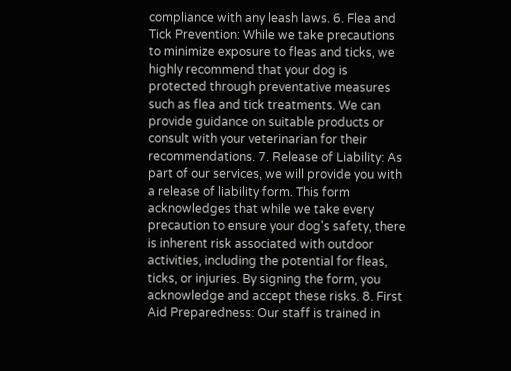compliance with any leash laws. 6. Flea and Tick Prevention: While we take precautions to minimize exposure to fleas and ticks, we highly recommend that your dog is protected through preventative measures such as flea and tick treatments. We can provide guidance on suitable products or consult with your veterinarian for their recommendations. 7. Release of Liability: As part of our services, we will provide you with a release of liability form. This form acknowledges that while we take every precaution to ensure your dog's safety, there is inherent risk associated with outdoor activities, including the potential for fleas, ticks, or injuries. By signing the form, you acknowledge and accept these risks. 8. First Aid Preparedness: Our staff is trained in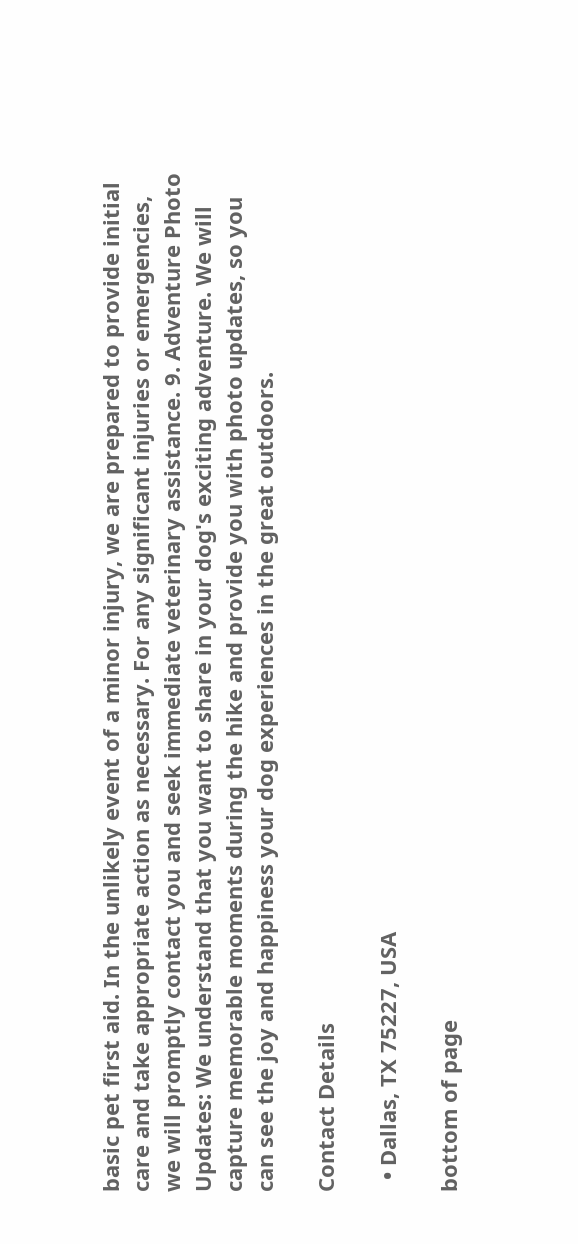basic pet first aid. In the unlikely event of a minor injury, we are prepared to provide initial care and take appropriate action as necessary. For any significant injuries or emergencies, we will promptly contact you and seek immediate veterinary assistance. 9. Adventure Photo Updates: We understand that you want to share in your dog's exciting adventure. We will capture memorable moments during the hike and provide you with photo updates, so you can see the joy and happiness your dog experiences in the great outdoors.

Contact Details

  • Dallas, TX 75227, USA

bottom of page